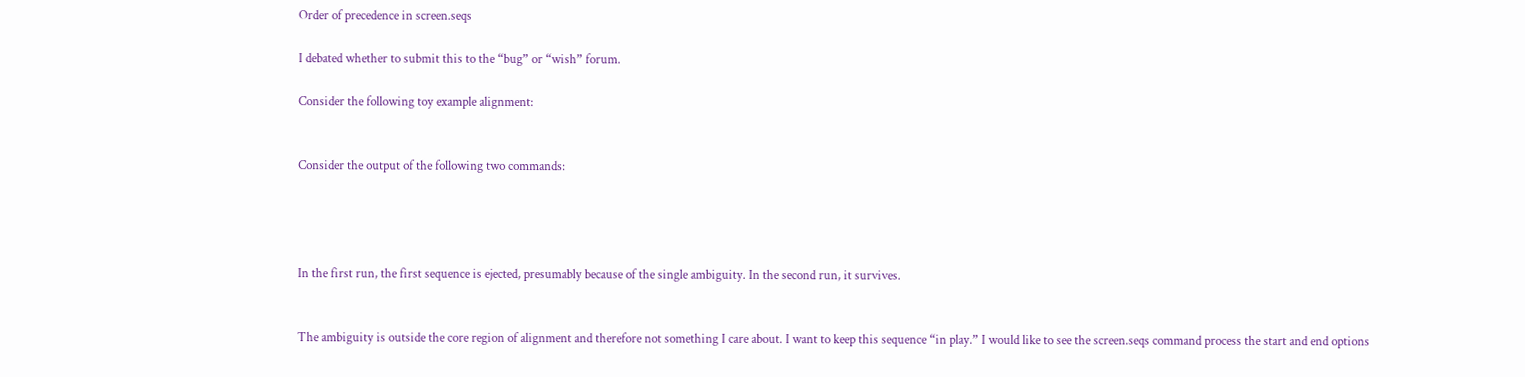Order of precedence in screen.seqs

I debated whether to submit this to the “bug” or “wish” forum.

Consider the following toy example alignment:


Consider the output of the following two commands:




In the first run, the first sequence is ejected, presumably because of the single ambiguity. In the second run, it survives.


The ambiguity is outside the core region of alignment and therefore not something I care about. I want to keep this sequence “in play.” I would like to see the screen.seqs command process the start and end options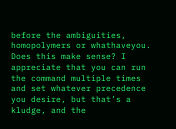before the ambiguities, homopolymers or whathaveyou. Does this make sense? I appreciate that you can run the command multiple times and set whatever precedence you desire, but that’s a kludge, and the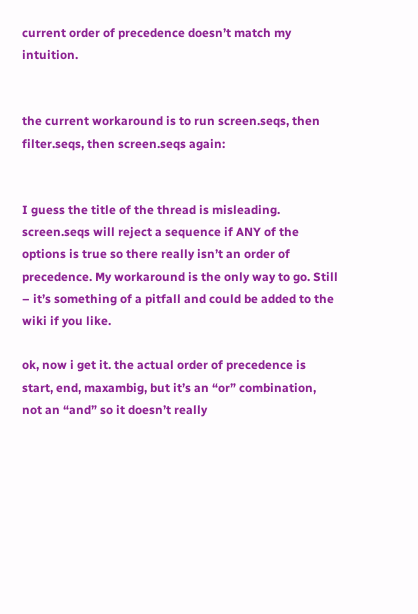current order of precedence doesn’t match my intuition.


the current workaround is to run screen.seqs, then filter.seqs, then screen.seqs again:


I guess the title of the thread is misleading. screen.seqs will reject a sequence if ANY of the options is true so there really isn’t an order of precedence. My workaround is the only way to go. Still – it’s something of a pitfall and could be added to the wiki if you like.

ok, now i get it. the actual order of precedence is start, end, maxambig, but it’s an “or” combination, not an “and” so it doesn’t really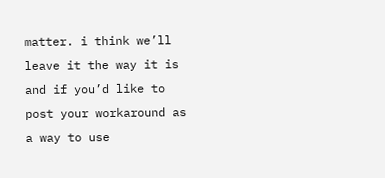matter. i think we’ll leave it the way it is and if you’d like to post your workaround as a way to use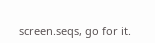screen.seqs, go for it.